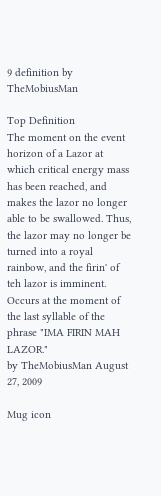9 definition by TheMobiusMan

Top Definition
The moment on the event horizon of a Lazor at which critical energy mass has been reached, and makes the lazor no longer able to be swallowed. Thus, the lazor may no longer be turned into a royal rainbow, and the firin' of teh lazor is imminent. Occurs at the moment of the last syllable of the phrase "IMA FIRIN MAH LAZOR."
by TheMobiusMan August 27, 2009

Mug icon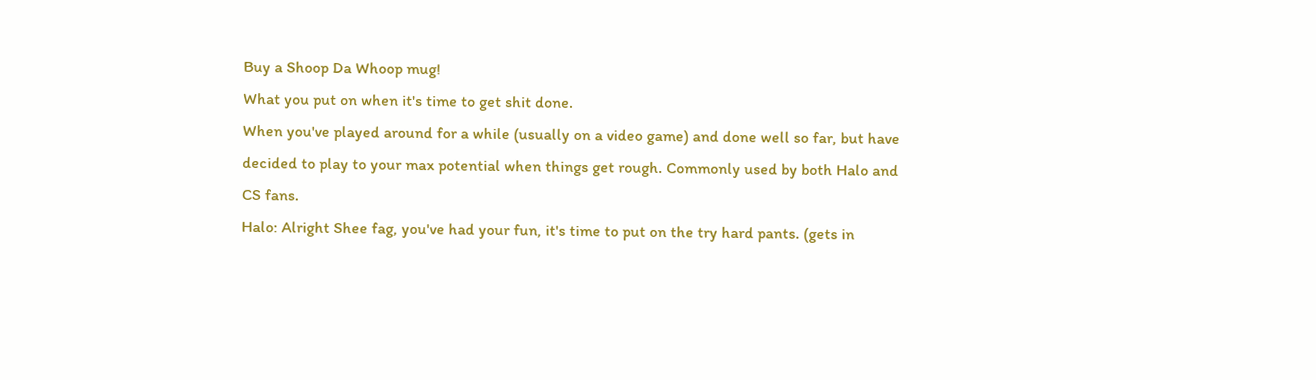Buy a Shoop Da Whoop mug!
What you put on when it's time to get shit done.
When you've played around for a while (usually on a video game) and done well so far, but have decided to play to your max potential when things get rough. Commonly used by both Halo and CS fans.
Halo: Alright Shee fag, you've had your fun, it's time to put on the try hard pants. (gets in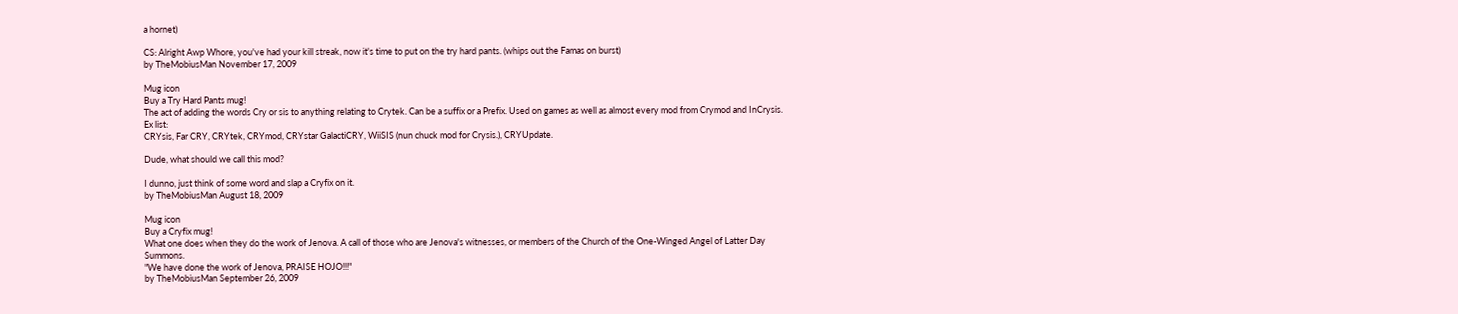a hornet)

CS: Alright Awp Whore, you've had your kill streak, now it's time to put on the try hard pants. (whips out the Famas on burst)
by TheMobiusMan November 17, 2009

Mug icon
Buy a Try Hard Pants mug!
The act of adding the words Cry or sis to anything relating to Crytek. Can be a suffix or a Prefix. Used on games as well as almost every mod from Crymod and InCrysis.
Ex list:
CRYsis, Far CRY, CRYtek, CRYmod, CRYstar GalactiCRY, WiiSIS (nun chuck mod for Crysis.), CRYUpdate.

Dude, what should we call this mod?

I dunno, just think of some word and slap a Cryfix on it.
by TheMobiusMan August 18, 2009

Mug icon
Buy a Cryfix mug!
What one does when they do the work of Jenova. A call of those who are Jenova's witnesses, or members of the Church of the One-Winged Angel of Latter Day Summons.
"We have done the work of Jenova, PRAISE HOJO!!!"
by TheMobiusMan September 26, 2009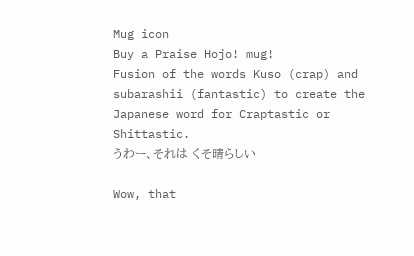Mug icon
Buy a Praise Hojo! mug!
Fusion of the words Kuso (crap) and subarashii (fantastic) to create the Japanese word for Craptastic or Shittastic.
うわー、それは くそ晴らしい

Wow, that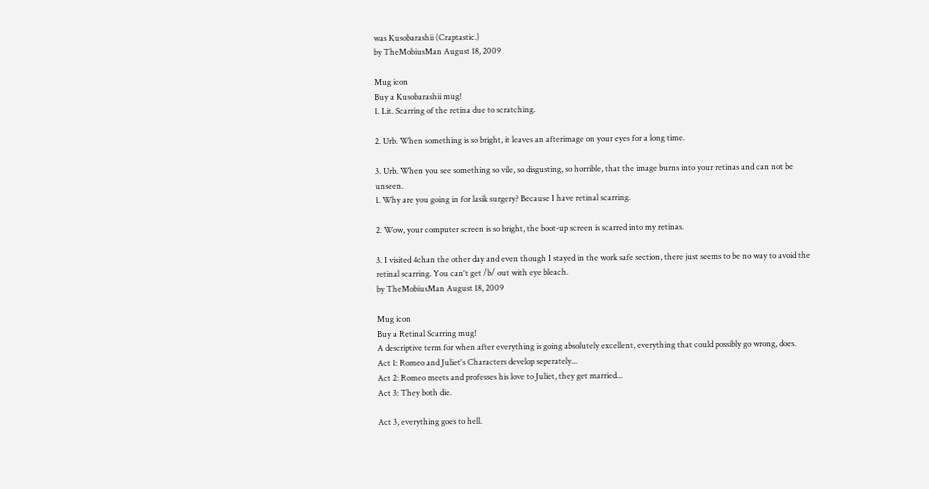was Kusobarashii (Craptastic.)
by TheMobiusMan August 18, 2009

Mug icon
Buy a Kusobarashii mug!
1. Lit. Scarring of the retina due to scratching.

2. Urb. When something is so bright, it leaves an afterimage on your eyes for a long time.

3. Urb. When you see something so vile, so disgusting, so horrible, that the image burns into your retinas and can not be unseen.
1. Why are you going in for lasik surgery? Because I have retinal scarring.

2. Wow, your computer screen is so bright, the boot-up screen is scarred into my retinas.

3. I visited 4chan the other day and even though I stayed in the work safe section, there just seems to be no way to avoid the retinal scarring. You can't get /b/ out with eye bleach.
by TheMobiusMan August 18, 2009

Mug icon
Buy a Retinal Scarring mug!
A descriptive term for when after everything is going absolutely excellent, everything that could possibly go wrong, does.
Act 1: Romeo and Juliet's Characters develop seperately...
Act 2: Romeo meets and professes his love to Juliet, they get married...
Act 3: They both die.

Act 3, everything goes to hell.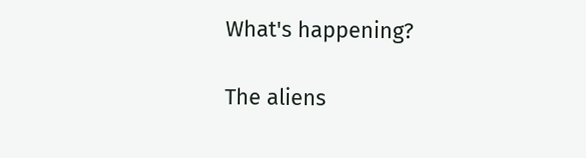What's happening?

The aliens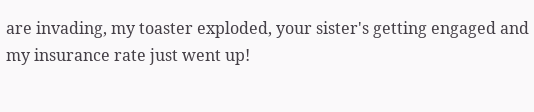are invading, my toaster exploded, your sister's getting engaged and my insurance rate just went up!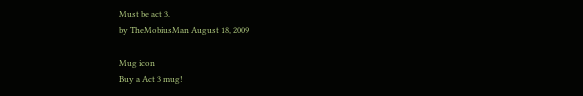Must be act 3.
by TheMobiusMan August 18, 2009

Mug icon
Buy a Act 3 mug!